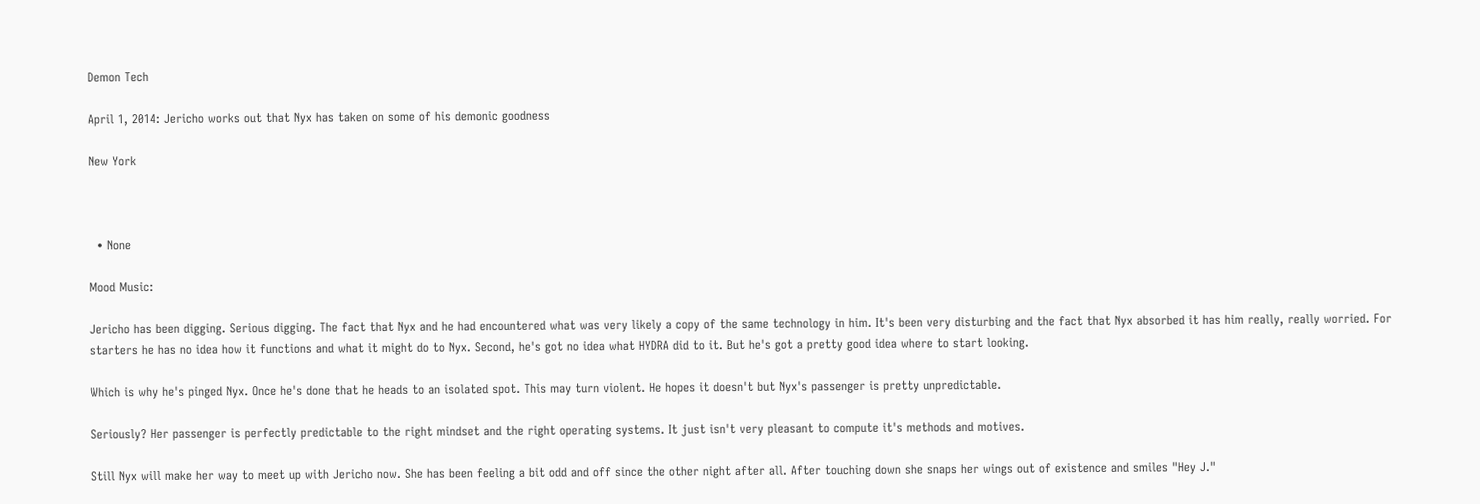Demon Tech

April 1, 2014: Jericho works out that Nyx has taken on some of his demonic goodness

New York



  • None

Mood Music:

Jericho has been digging. Serious digging. The fact that Nyx and he had encountered what was very likely a copy of the same technology in him. It's been very disturbing and the fact that Nyx absorbed it has him really, really worried. For starters he has no idea how it functions and what it might do to Nyx. Second, he's got no idea what HYDRA did to it. But he's got a pretty good idea where to start looking.

Which is why he's pinged Nyx. Once he's done that he heads to an isolated spot. This may turn violent. He hopes it doesn't but Nyx's passenger is pretty unpredictable.

Seriously? Her passenger is perfectly predictable to the right mindset and the right operating systems. It just isn't very pleasant to compute it's methods and motives.

Still Nyx will make her way to meet up with Jericho now. She has been feeling a bit odd and off since the other night after all. After touching down she snaps her wings out of existence and smiles "Hey J."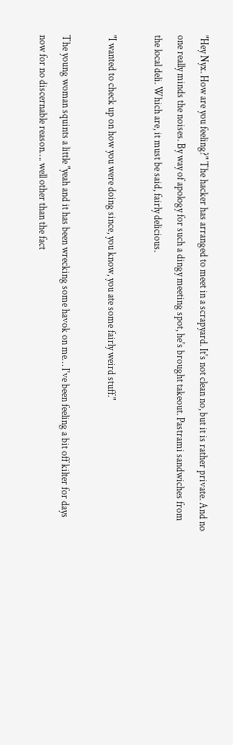"Hey Nyx. How are you feeling?" The hacker has arranged to meet in a scrapyard. It's not clean no, but it is rather private. And no one really minds the noises. By way of apology for such a dingy meeting spot, he's brought takeout. Pastrami sandwiches from the local deli. Which are, it must be said, fairly delicious.

"I wanted to check up on how you were doing since, you know, you ate some fairly weird stuff."

The young woman squints a little "yeah and it has been wrecking some havok on me… I've been feeling a bit off kilter for days now for no discernable reason…. well other than the fact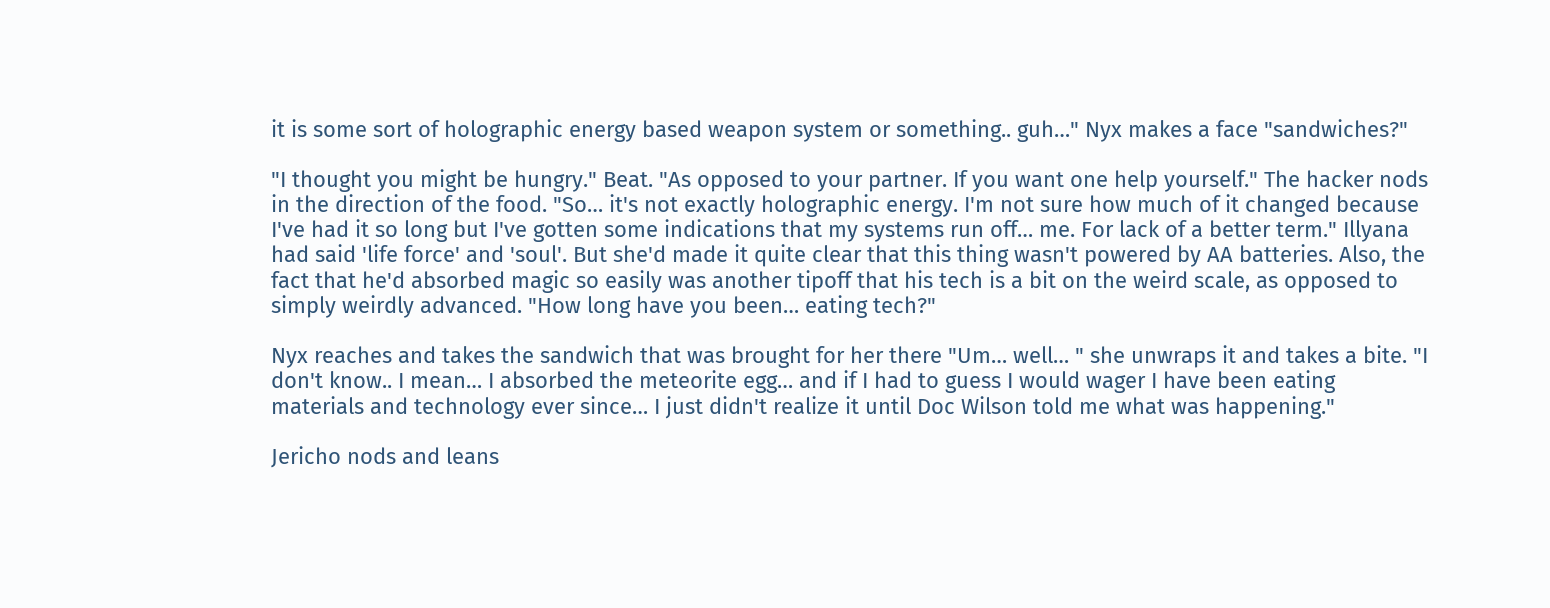it is some sort of holographic energy based weapon system or something.. guh…" Nyx makes a face "sandwiches?"

"I thought you might be hungry." Beat. "As opposed to your partner. If you want one help yourself." The hacker nods in the direction of the food. "So… it's not exactly holographic energy. I'm not sure how much of it changed because I've had it so long but I've gotten some indications that my systems run off… me. For lack of a better term." Illyana had said 'life force' and 'soul'. But she'd made it quite clear that this thing wasn't powered by AA batteries. Also, the fact that he'd absorbed magic so easily was another tipoff that his tech is a bit on the weird scale, as opposed to simply weirdly advanced. "How long have you been… eating tech?"

Nyx reaches and takes the sandwich that was brought for her there "Um… well… " she unwraps it and takes a bite. "I don't know.. I mean… I absorbed the meteorite egg… and if I had to guess I would wager I have been eating materials and technology ever since… I just didn't realize it until Doc Wilson told me what was happening."

Jericho nods and leans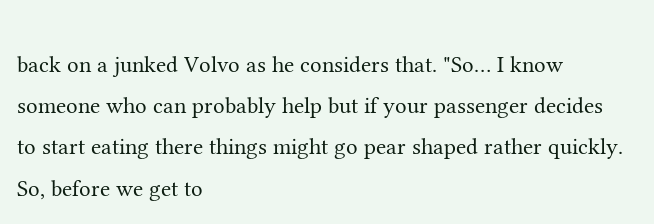back on a junked Volvo as he considers that. "So… I know someone who can probably help but if your passenger decides to start eating there things might go pear shaped rather quickly. So, before we get to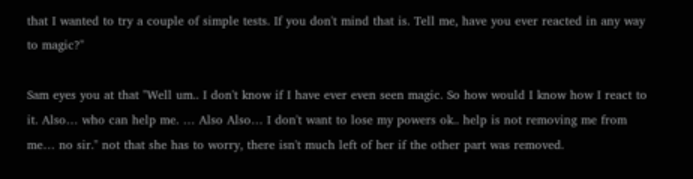that I wanted to try a couple of simple tests. If you don't mind that is. Tell me, have you ever reacted in any way to magic?"

Sam eyes you at that "Well um.. I don't know if I have ever even seen magic. So how would I know how I react to it. Also… who can help me. … Also Also… I don't want to lose my powers ok.. help is not removing me from me… no sir." not that she has to worry, there isn't much left of her if the other part was removed.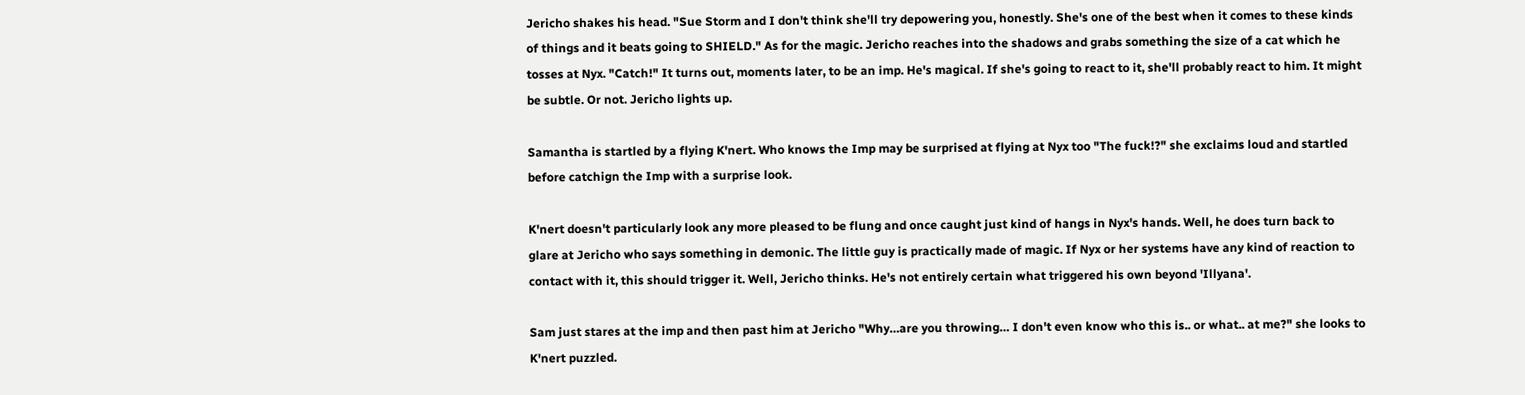Jericho shakes his head. "Sue Storm and I don't think she'll try depowering you, honestly. She's one of the best when it comes to these kinds of things and it beats going to SHIELD." As for the magic. Jericho reaches into the shadows and grabs something the size of a cat which he tosses at Nyx. "Catch!" It turns out, moments later, to be an imp. He's magical. If she's going to react to it, she'll probably react to him. It might be subtle. Or not. Jericho lights up.

Samantha is startled by a flying K'nert. Who knows the Imp may be surprised at flying at Nyx too "The fuck!?" she exclaims loud and startled before catchign the Imp with a surprise look.

K'nert doesn't particularly look any more pleased to be flung and once caught just kind of hangs in Nyx's hands. Well, he does turn back to glare at Jericho who says something in demonic. The little guy is practically made of magic. If Nyx or her systems have any kind of reaction to contact with it, this should trigger it. Well, Jericho thinks. He's not entirely certain what triggered his own beyond 'Illyana'.

Sam just stares at the imp and then past him at Jericho "Why…are you throwing… I don't even know who this is.. or what.. at me?" she looks to K'nert puzzled.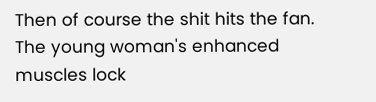Then of course the shit hits the fan. The young woman's enhanced muscles lock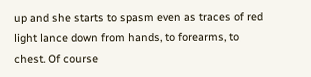up and she starts to spasm even as traces of red light lance down from hands, to forearms, to chest. Of course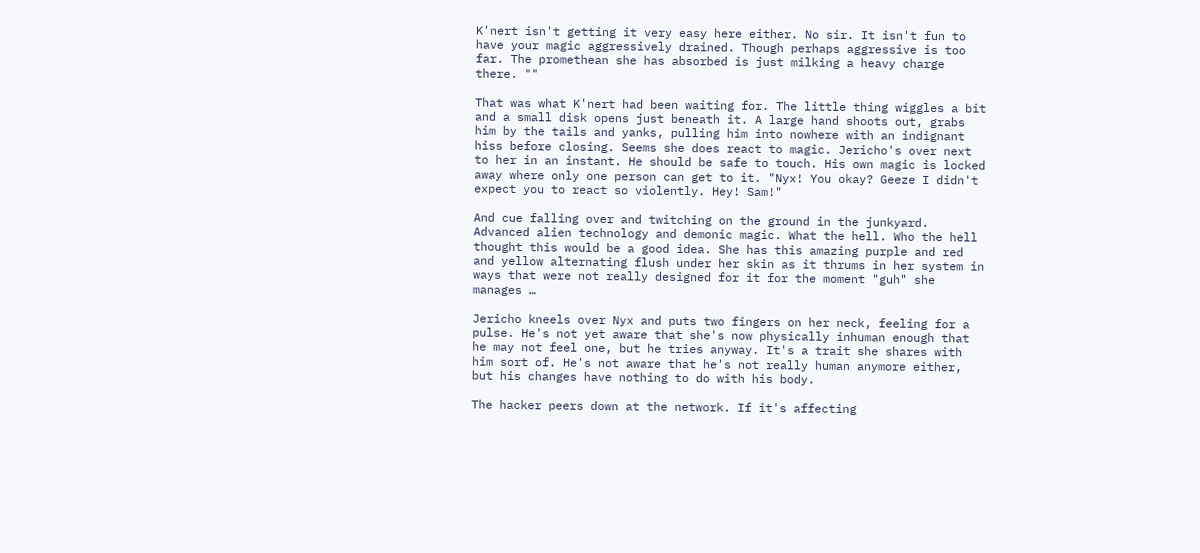K'nert isn't getting it very easy here either. No sir. It isn't fun to have your magic aggressively drained. Though perhaps aggressive is too far. The promethean she has absorbed is just milking a heavy charge there. ""

That was what K'nert had been waiting for. The little thing wiggles a bit and a small disk opens just beneath it. A large hand shoots out, grabs him by the tails and yanks, pulling him into nowhere with an indignant hiss before closing. Seems she does react to magic. Jericho's over next to her in an instant. He should be safe to touch. His own magic is locked away where only one person can get to it. "Nyx! You okay? Geeze I didn't expect you to react so violently. Hey! Sam!"

And cue falling over and twitching on the ground in the junkyard. Advanced alien technology and demonic magic. What the hell. Who the hell thought this would be a good idea. She has this amazing purple and red and yellow alternating flush under her skin as it thrums in her system in ways that were not really designed for it for the moment "guh" she manages …

Jericho kneels over Nyx and puts two fingers on her neck, feeling for a pulse. He's not yet aware that she's now physically inhuman enough that he may not feel one, but he tries anyway. It's a trait she shares with him sort of. He's not aware that he's not really human anymore either, but his changes have nothing to do with his body.

The hacker peers down at the network. If it's affecting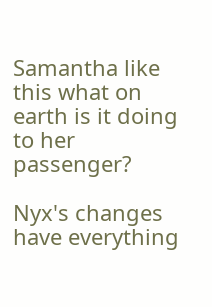Samantha like this what on earth is it doing to her passenger?

Nyx's changes have everything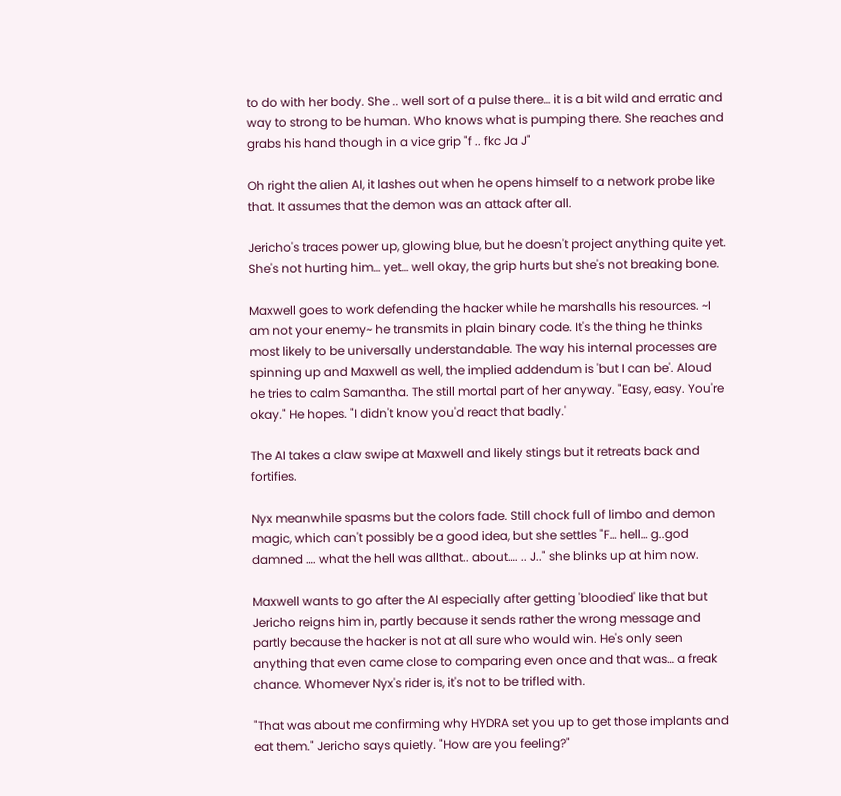to do with her body. She .. well sort of a pulse there… it is a bit wild and erratic and way to strong to be human. Who knows what is pumping there. She reaches and grabs his hand though in a vice grip "f .. fkc Ja J"

Oh right the alien AI, it lashes out when he opens himself to a network probe like that. It assumes that the demon was an attack after all.

Jericho's traces power up, glowing blue, but he doesn't project anything quite yet. She's not hurting him… yet… well okay, the grip hurts but she's not breaking bone.

Maxwell goes to work defending the hacker while he marshalls his resources. ~I am not your enemy~ he transmits in plain binary code. It's the thing he thinks most likely to be universally understandable. The way his internal processes are spinning up and Maxwell as well, the implied addendum is 'but I can be'. Aloud he tries to calm Samantha. The still mortal part of her anyway. "Easy, easy. You're okay." He hopes. "I didn't know you'd react that badly.'

The AI takes a claw swipe at Maxwell and likely stings but it retreats back and fortifies.

Nyx meanwhile spasms but the colors fade. Still chock full of limbo and demon magic, which can't possibly be a good idea, but she settles "F… hell… g..god damned …. what the hell was allthat.. about…. .. J.." she blinks up at him now.

Maxwell wants to go after the AI especially after getting 'bloodied' like that but Jericho reigns him in, partly because it sends rather the wrong message and partly because the hacker is not at all sure who would win. He's only seen anything that even came close to comparing even once and that was… a freak chance. Whomever Nyx's rider is, it's not to be trifled with.

"That was about me confirming why HYDRA set you up to get those implants and eat them." Jericho says quietly. "How are you feeling?"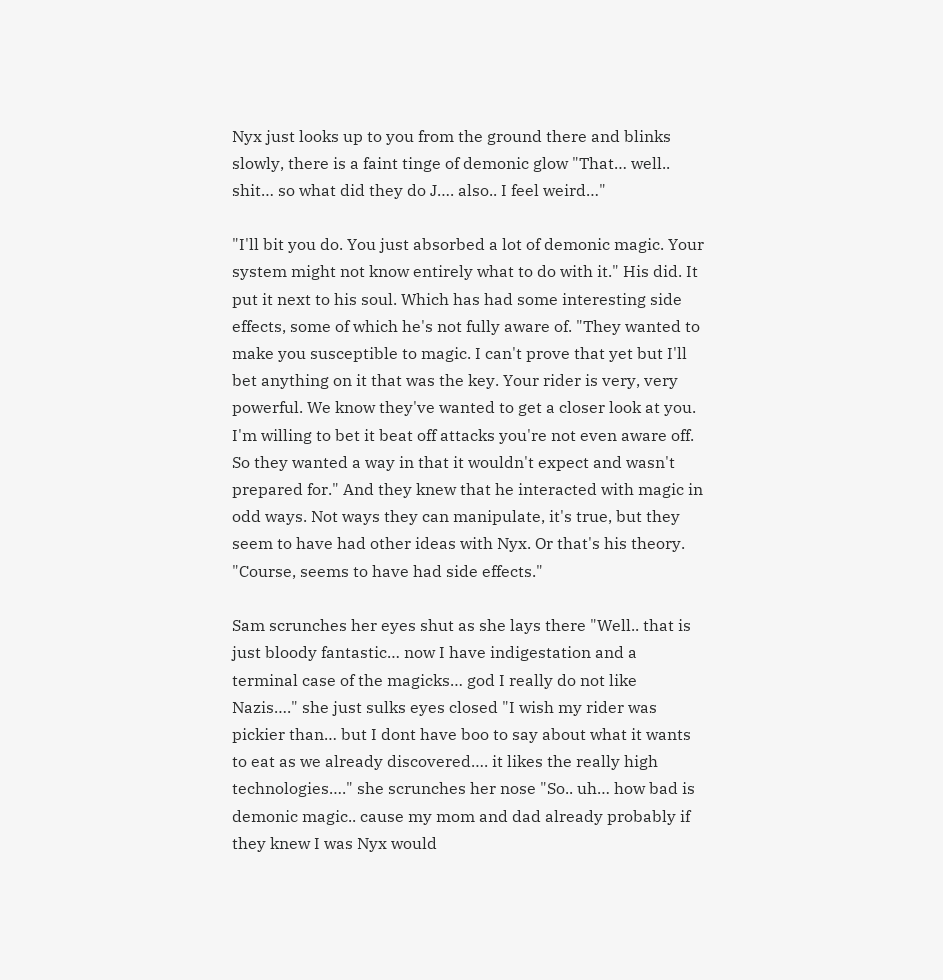Nyx just looks up to you from the ground there and blinks slowly, there is a faint tinge of demonic glow "That… well.. shit… so what did they do J…. also.. I feel weird…"

"I'll bit you do. You just absorbed a lot of demonic magic. Your system might not know entirely what to do with it." His did. It put it next to his soul. Which has had some interesting side effects, some of which he's not fully aware of. "They wanted to make you susceptible to magic. I can't prove that yet but I'll bet anything on it that was the key. Your rider is very, very powerful. We know they've wanted to get a closer look at you. I'm willing to bet it beat off attacks you're not even aware off. So they wanted a way in that it wouldn't expect and wasn't prepared for." And they knew that he interacted with magic in odd ways. Not ways they can manipulate, it's true, but they seem to have had other ideas with Nyx. Or that's his theory. "Course, seems to have had side effects."

Sam scrunches her eyes shut as she lays there "Well.. that is just bloody fantastic… now I have indigestation and a terminal case of the magicks… god I really do not like Nazis…." she just sulks eyes closed "I wish my rider was pickier than… but I dont have boo to say about what it wants to eat as we already discovered…. it likes the really high technologies…." she scrunches her nose "So.. uh… how bad is demonic magic.. cause my mom and dad already probably if they knew I was Nyx would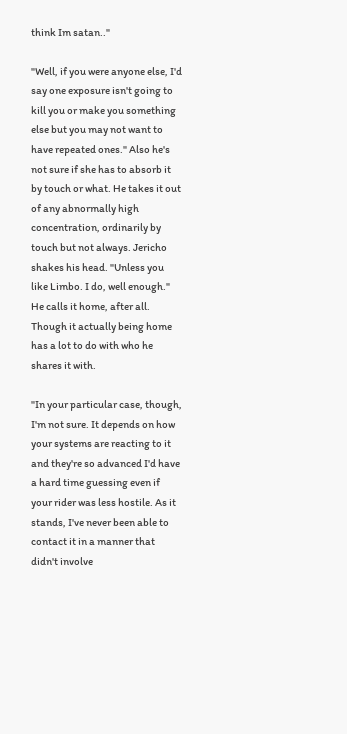think Im satan.."

"Well, if you were anyone else, I'd say one exposure isn't going to kill you or make you something else but you may not want to have repeated ones." Also he's not sure if she has to absorb it by touch or what. He takes it out of any abnormally high concentration, ordinarily by touch but not always. Jericho shakes his head. "Unless you like Limbo. I do, well enough." He calls it home, after all. Though it actually being home has a lot to do with who he shares it with.

"In your particular case, though, I'm not sure. It depends on how your systems are reacting to it and they're so advanced I'd have a hard time guessing even if your rider was less hostile. As it stands, I've never been able to contact it in a manner that didn't involve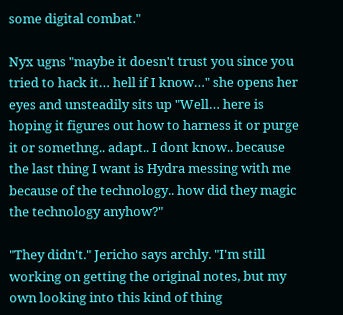some digital combat."

Nyx ugns "maybe it doesn't trust you since you tried to hack it… hell if I know…" she opens her eyes and unsteadily sits up "Well… here is hoping it figures out how to harness it or purge it or somethng.. adapt.. I dont know.. because the last thing I want is Hydra messing with me because of the technology.. how did they magic the technology anyhow?"

"They didn't." Jericho says archly. "I'm still working on getting the original notes, but my own looking into this kind of thing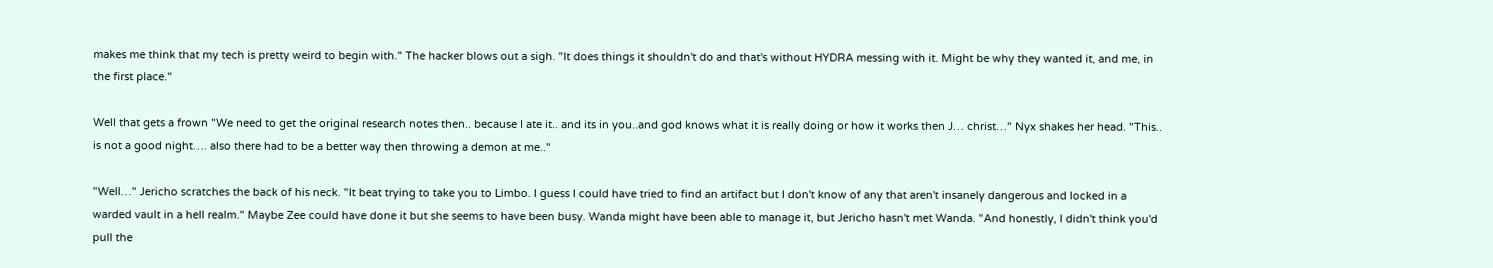makes me think that my tech is pretty weird to begin with." The hacker blows out a sigh. "It does things it shouldn't do and that's without HYDRA messing with it. Might be why they wanted it, and me, in the first place."

Well that gets a frown "We need to get the original research notes then.. because I ate it.. and its in you..and god knows what it is really doing or how it works then J… christ…" Nyx shakes her head. "This.. is not a good night…. also there had to be a better way then throwing a demon at me.."

"Well…" Jericho scratches the back of his neck. "It beat trying to take you to Limbo. I guess I could have tried to find an artifact but I don't know of any that aren't insanely dangerous and locked in a warded vault in a hell realm." Maybe Zee could have done it but she seems to have been busy. Wanda might have been able to manage it, but Jericho hasn't met Wanda. "And honestly, I didn't think you'd pull the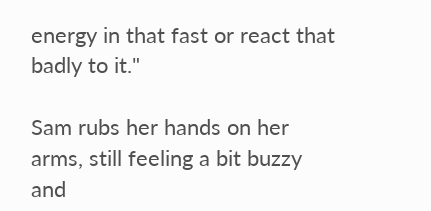energy in that fast or react that badly to it."

Sam rubs her hands on her arms, still feeling a bit buzzy and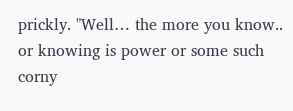prickly. "Well… the more you know.. or knowing is power or some such corny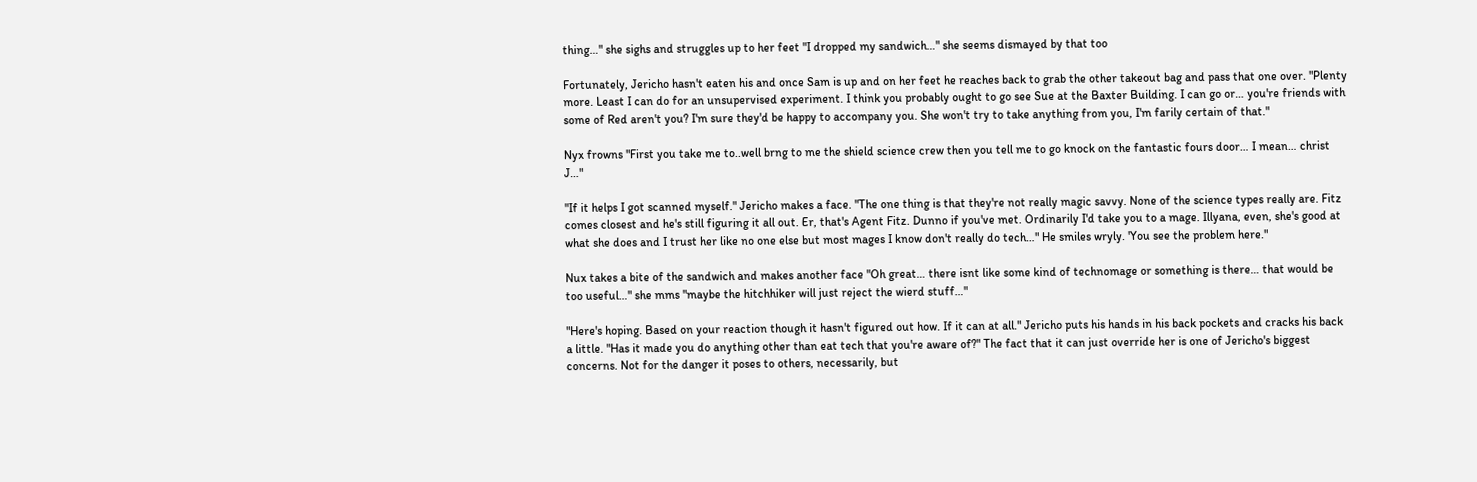thing…" she sighs and struggles up to her feet "I dropped my sandwich…" she seems dismayed by that too

Fortunately, Jericho hasn't eaten his and once Sam is up and on her feet he reaches back to grab the other takeout bag and pass that one over. "Plenty more. Least I can do for an unsupervised experiment. I think you probably ought to go see Sue at the Baxter Building. I can go or… you're friends with some of Red aren't you? I'm sure they'd be happy to accompany you. She won't try to take anything from you, I'm farily certain of that."

Nyx frowns "First you take me to..well brng to me the shield science crew then you tell me to go knock on the fantastic fours door… I mean… christ J…"

"If it helps I got scanned myself." Jericho makes a face. "The one thing is that they're not really magic savvy. None of the science types really are. Fitz comes closest and he's still figuring it all out. Er, that's Agent Fitz. Dunno if you've met. Ordinarily I'd take you to a mage. Illyana, even, she's good at what she does and I trust her like no one else but most mages I know don't really do tech…" He smiles wryly. 'You see the problem here."

Nux takes a bite of the sandwich and makes another face "Oh great… there isnt like some kind of technomage or something is there… that would be too useful…" she mms "maybe the hitchhiker will just reject the wierd stuff…"

"Here's hoping. Based on your reaction though it hasn't figured out how. If it can at all." Jericho puts his hands in his back pockets and cracks his back a little. "Has it made you do anything other than eat tech that you're aware of?" The fact that it can just override her is one of Jericho's biggest concerns. Not for the danger it poses to others, necessarily, but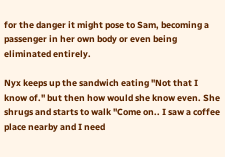for the danger it might pose to Sam, becoming a passenger in her own body or even being eliminated entirely.

Nyx keeps up the sandwich eating "Not that I know of." but then how would she know even. She shrugs and starts to walk "Come on.. I saw a coffee place nearby and I need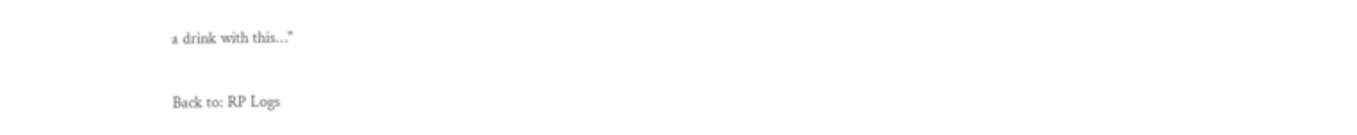a drink with this…"

Back to: RP Logs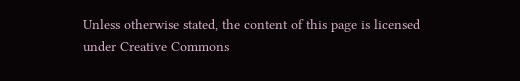Unless otherwise stated, the content of this page is licensed under Creative Commons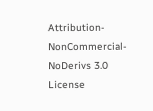Attribution-NonCommercial-NoDerivs 3.0 License